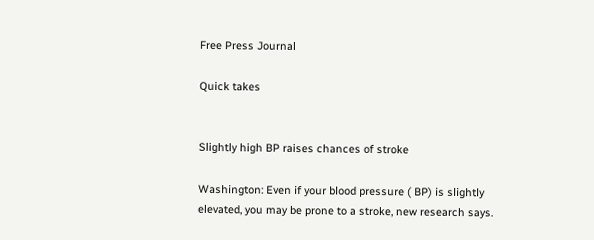Free Press Journal

Quick takes


Slightly high BP raises chances of stroke

Washington: Even if your blood pressure ( BP) is slightly elevated, you may be prone to a stroke, new research says.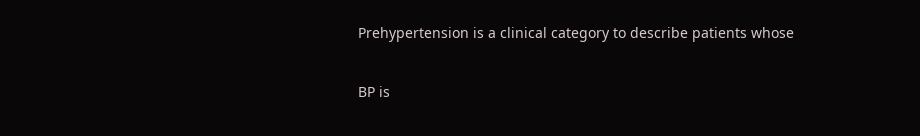Prehypertension is a clinical category to describe patients whose

BP is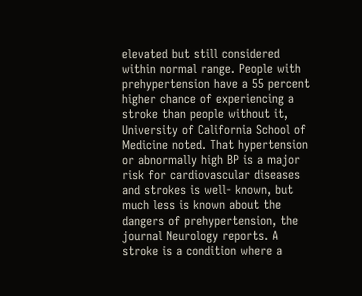elevated but still considered within normal range. People with prehypertension have a 55 percent higher chance of experiencing a stroke than people without it, University of California School of Medicine noted. That hypertension or abnormally high BP is a major risk for cardiovascular diseases and strokes is well- known, but much less is known about the dangers of prehypertension, the journal Neurology reports. A stroke is a condition where a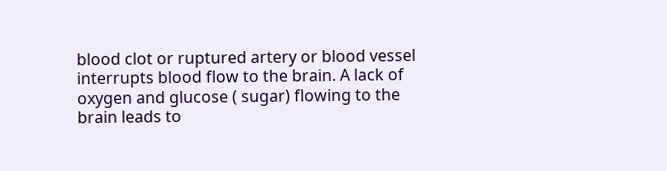blood clot or ruptured artery or blood vessel interrupts blood flow to the brain. A lack of oxygen and glucose ( sugar) flowing to the brain leads to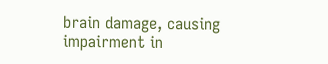brain damage, causing impairment in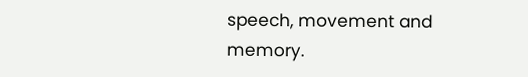speech, movement and memory.